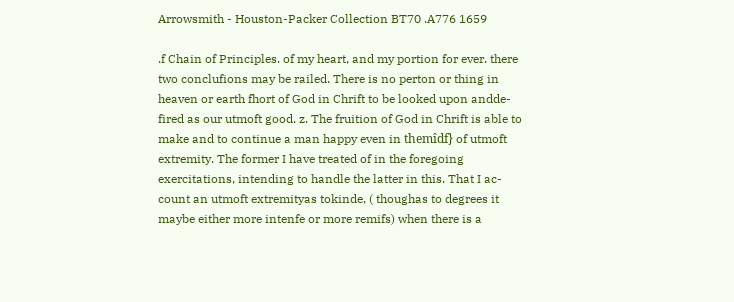Arrowsmith - Houston-Packer Collection BT70 .A776 1659

.f Chain of Principles. of my heart, and my portion for ever. there two conclufions may be railed. There is no perton or thing in heaven or earth fhort of God in Chrift to be looked upon andde- fired as our utmoft good. z. The fruition of God in Chrift is able to make and to continue a man happy even in themîdf} of utmoft extremity. The former I have treated of in the foregoing exercitations, intending to handle the latter in this. That I ac- count an utmoft extremityas tokinde, ( thoughas to degrees it maybe either more intenfe or more remifs) when there is a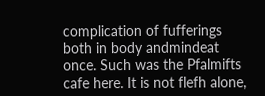complication of fufferings both in body andmindeat once. Such was the Pfalmifts cafe here. It is not flefh alone,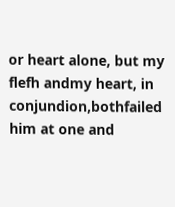or heart alone, but my flefh andmy heart, in conjundion,bothfailed him at one and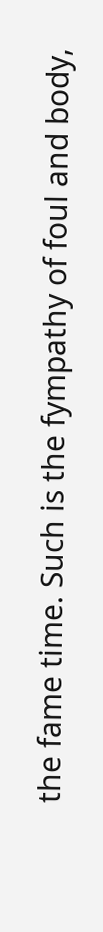the fame time. Such is the fympathy of foul and body,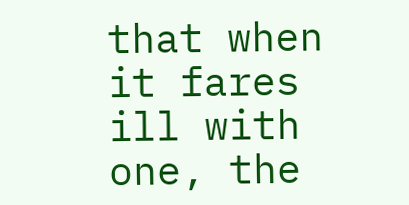that when it fares ill with one, the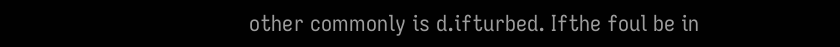other commonly is d.ifturbed. Ifthe foul be in